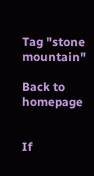Tag "stone mountain"

Back to homepage


If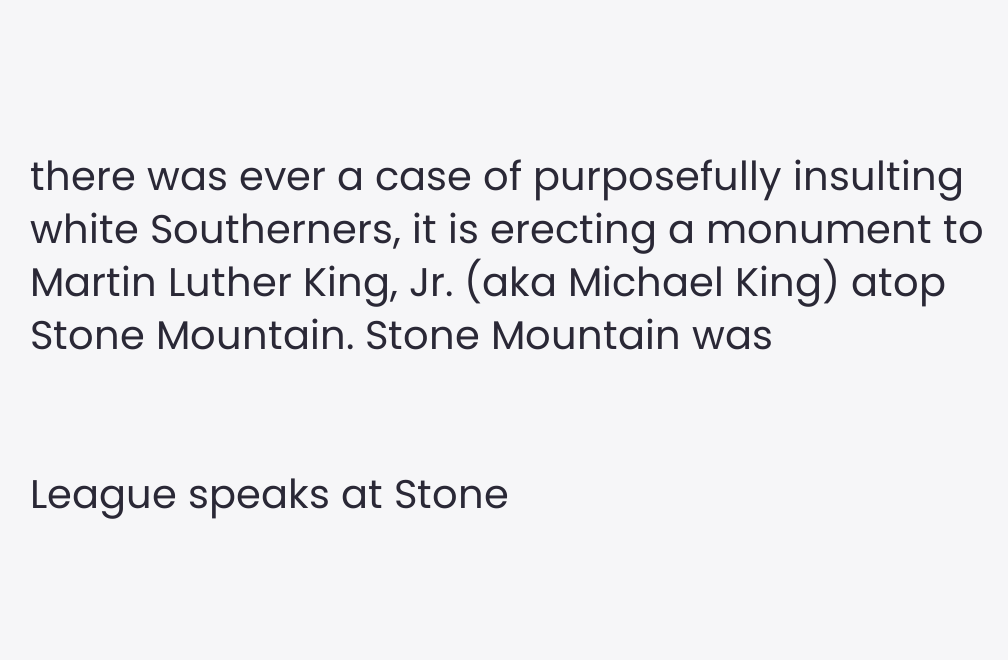there was ever a case of purposefully insulting white Southerners, it is erecting a monument to Martin Luther King, Jr. (aka Michael King) atop Stone Mountain. Stone Mountain was


League speaks at Stone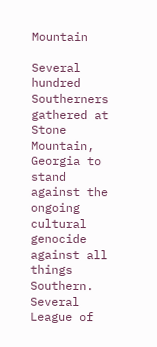Mountain

Several hundred Southerners gathered at Stone Mountain, Georgia to stand against the ongoing cultural genocide against all things Southern. Several League of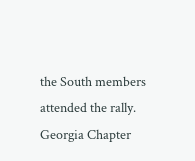the South members attended the rally. Georgia Chapter